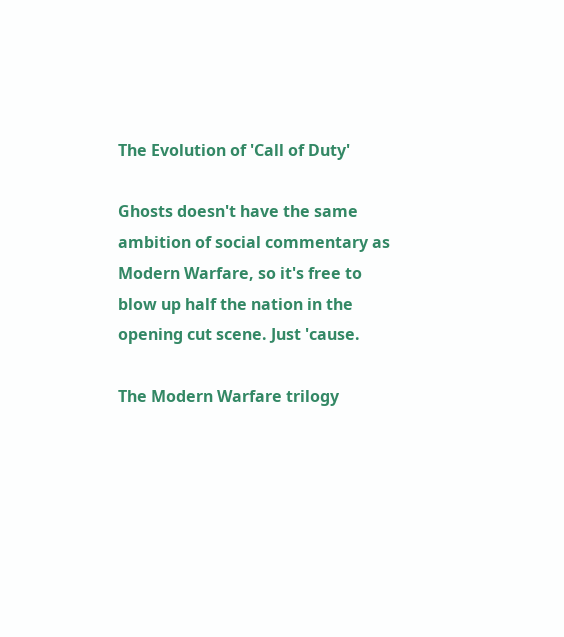The Evolution of 'Call of Duty'

Ghosts doesn't have the same ambition of social commentary as Modern Warfare, so it's free to blow up half the nation in the opening cut scene. Just 'cause.

The Modern Warfare trilogy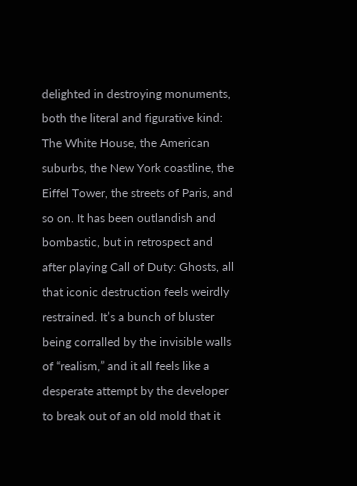delighted in destroying monuments, both the literal and figurative kind: The White House, the American suburbs, the New York coastline, the Eiffel Tower, the streets of Paris, and so on. It has been outlandish and bombastic, but in retrospect and after playing Call of Duty: Ghosts, all that iconic destruction feels weirdly restrained. It’s a bunch of bluster being corralled by the invisible walls of “realism,” and it all feels like a desperate attempt by the developer to break out of an old mold that it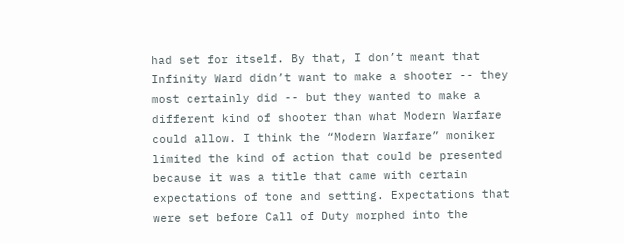had set for itself. By that, I don’t meant that Infinity Ward didn’t want to make a shooter -- they most certainly did -- but they wanted to make a different kind of shooter than what Modern Warfare could allow. I think the “Modern Warfare” moniker limited the kind of action that could be presented because it was a title that came with certain expectations of tone and setting. Expectations that were set before Call of Duty morphed into the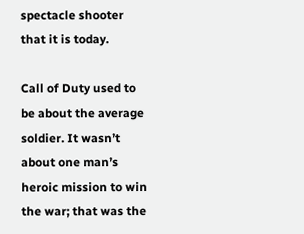spectacle shooter that it is today.

Call of Duty used to be about the average soldier. It wasn’t about one man’s heroic mission to win the war; that was the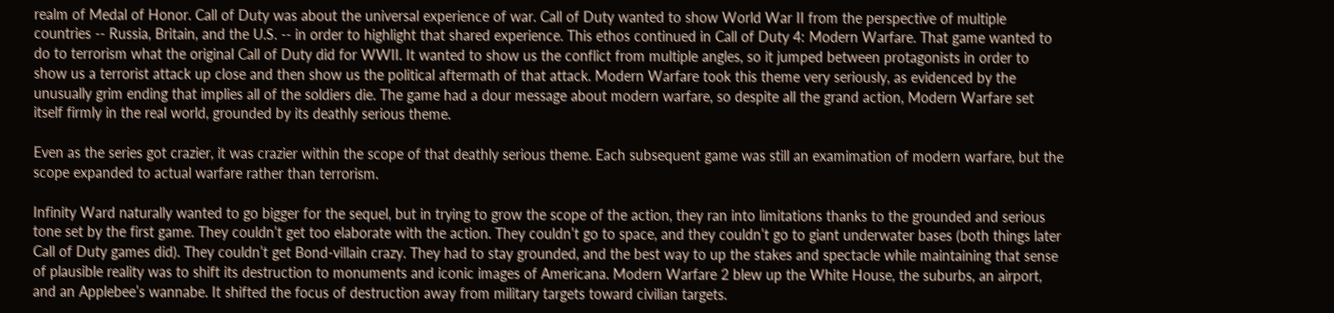realm of Medal of Honor. Call of Duty was about the universal experience of war. Call of Duty wanted to show World War II from the perspective of multiple countries -- Russia, Britain, and the U.S. -- in order to highlight that shared experience. This ethos continued in Call of Duty 4: Modern Warfare. That game wanted to do to terrorism what the original Call of Duty did for WWII. It wanted to show us the conflict from multiple angles, so it jumped between protagonists in order to show us a terrorist attack up close and then show us the political aftermath of that attack. Modern Warfare took this theme very seriously, as evidenced by the unusually grim ending that implies all of the soldiers die. The game had a dour message about modern warfare, so despite all the grand action, Modern Warfare set itself firmly in the real world, grounded by its deathly serious theme.

Even as the series got crazier, it was crazier within the scope of that deathly serious theme. Each subsequent game was still an examimation of modern warfare, but the scope expanded to actual warfare rather than terrorism.

Infinity Ward naturally wanted to go bigger for the sequel, but in trying to grow the scope of the action, they ran into limitations thanks to the grounded and serious tone set by the first game. They couldn’t get too elaborate with the action. They couldn’t go to space, and they couldn’t go to giant underwater bases (both things later Call of Duty games did). They couldn’t get Bond-villain crazy. They had to stay grounded, and the best way to up the stakes and spectacle while maintaining that sense of plausible reality was to shift its destruction to monuments and iconic images of Americana. Modern Warfare 2 blew up the White House, the suburbs, an airport, and an Applebee’s wannabe. It shifted the focus of destruction away from military targets toward civilian targets.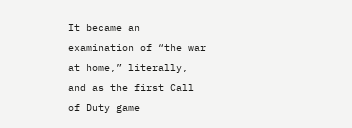It became an examination of “the war at home,” literally, and as the first Call of Duty game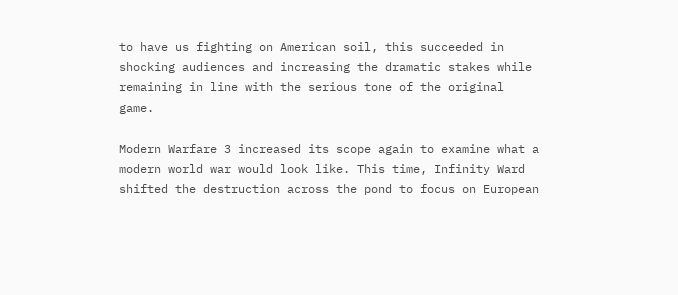to have us fighting on American soil, this succeeded in shocking audiences and increasing the dramatic stakes while remaining in line with the serious tone of the original game.

Modern Warfare 3 increased its scope again to examine what a modern world war would look like. This time, Infinity Ward shifted the destruction across the pond to focus on European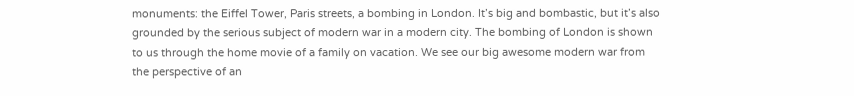monuments: the Eiffel Tower, Paris streets, a bombing in London. It’s big and bombastic, but it’s also grounded by the serious subject of modern war in a modern city. The bombing of London is shown to us through the home movie of a family on vacation. We see our big awesome modern war from the perspective of an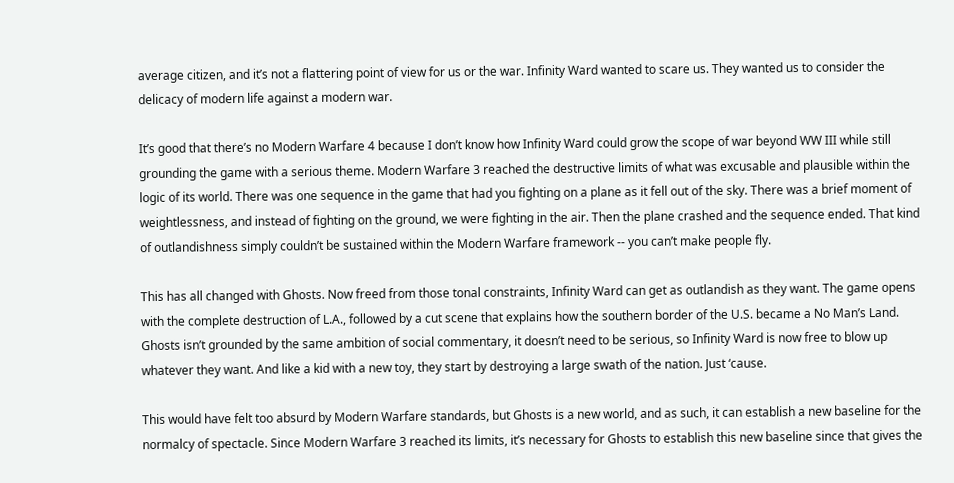average citizen, and it’s not a flattering point of view for us or the war. Infinity Ward wanted to scare us. They wanted us to consider the delicacy of modern life against a modern war.

It’s good that there’s no Modern Warfare 4 because I don’t know how Infinity Ward could grow the scope of war beyond WW III while still grounding the game with a serious theme. Modern Warfare 3 reached the destructive limits of what was excusable and plausible within the logic of its world. There was one sequence in the game that had you fighting on a plane as it fell out of the sky. There was a brief moment of weightlessness, and instead of fighting on the ground, we were fighting in the air. Then the plane crashed and the sequence ended. That kind of outlandishness simply couldn’t be sustained within the Modern Warfare framework -- you can’t make people fly.

This has all changed with Ghosts. Now freed from those tonal constraints, Infinity Ward can get as outlandish as they want. The game opens with the complete destruction of L.A., followed by a cut scene that explains how the southern border of the U.S. became a No Man’s Land. Ghosts isn’t grounded by the same ambition of social commentary, it doesn’t need to be serious, so Infinity Ward is now free to blow up whatever they want. And like a kid with a new toy, they start by destroying a large swath of the nation. Just ‘cause.

This would have felt too absurd by Modern Warfare standards, but Ghosts is a new world, and as such, it can establish a new baseline for the normalcy of spectacle. Since Modern Warfare 3 reached its limits, it’s necessary for Ghosts to establish this new baseline since that gives the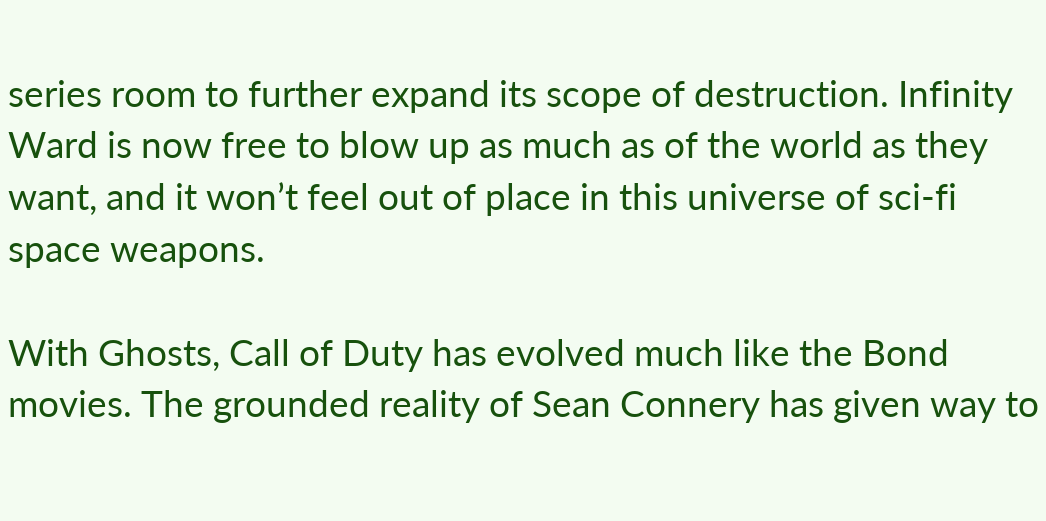series room to further expand its scope of destruction. Infinity Ward is now free to blow up as much as of the world as they want, and it won’t feel out of place in this universe of sci-fi space weapons.

With Ghosts, Call of Duty has evolved much like the Bond movies. The grounded reality of Sean Connery has given way to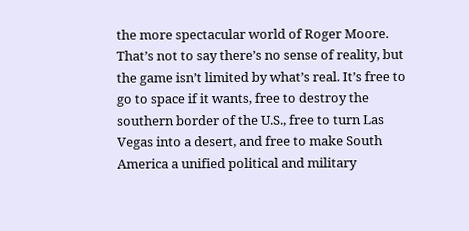the more spectacular world of Roger Moore. That’s not to say there’s no sense of reality, but the game isn’t limited by what’s real. It’s free to go to space if it wants, free to destroy the southern border of the U.S., free to turn Las Vegas into a desert, and free to make South America a unified political and military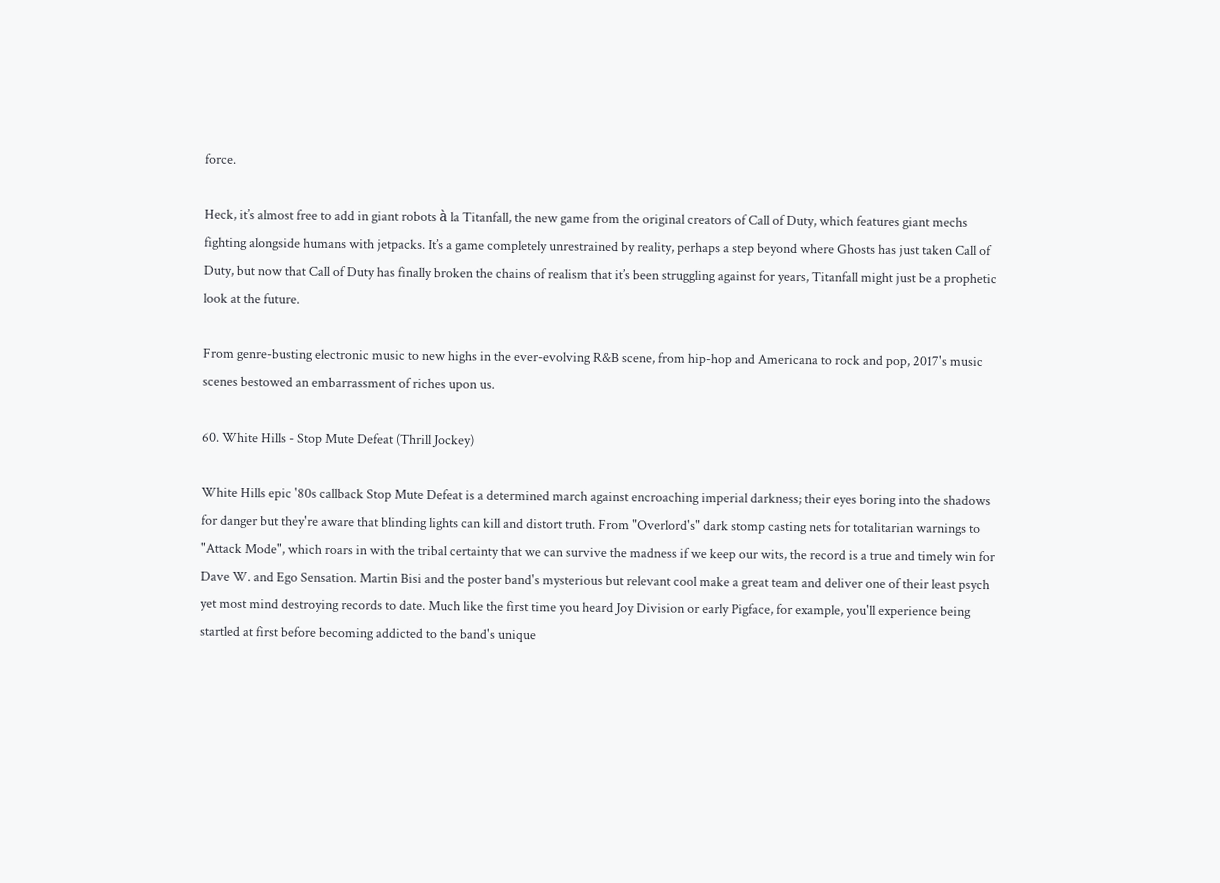force.

Heck, it’s almost free to add in giant robots à la Titanfall, the new game from the original creators of Call of Duty, which features giant mechs fighting alongside humans with jetpacks. It’s a game completely unrestrained by reality, perhaps a step beyond where Ghosts has just taken Call of Duty, but now that Call of Duty has finally broken the chains of realism that it’s been struggling against for years, Titanfall might just be a prophetic look at the future.

From genre-busting electronic music to new highs in the ever-evolving R&B scene, from hip-hop and Americana to rock and pop, 2017's music scenes bestowed an embarrassment of riches upon us.

60. White Hills - Stop Mute Defeat (Thrill Jockey)

White Hills epic '80s callback Stop Mute Defeat is a determined march against encroaching imperial darkness; their eyes boring into the shadows for danger but they're aware that blinding lights can kill and distort truth. From "Overlord's" dark stomp casting nets for totalitarian warnings to "Attack Mode", which roars in with the tribal certainty that we can survive the madness if we keep our wits, the record is a true and timely win for Dave W. and Ego Sensation. Martin Bisi and the poster band's mysterious but relevant cool make a great team and deliver one of their least psych yet most mind destroying records to date. Much like the first time you heard Joy Division or early Pigface, for example, you'll experience being startled at first before becoming addicted to the band's unique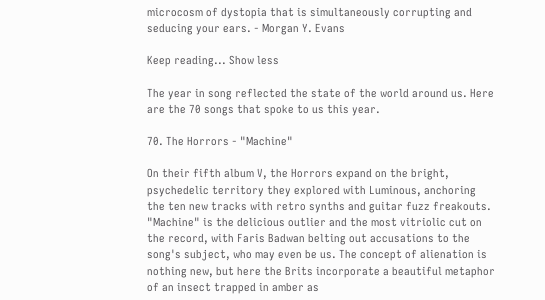microcosm of dystopia that is simultaneously corrupting and seducing your ears. - Morgan Y. Evans

Keep reading... Show less

The year in song reflected the state of the world around us. Here are the 70 songs that spoke to us this year.

70. The Horrors - "Machine"

On their fifth album V, the Horrors expand on the bright, psychedelic territory they explored with Luminous, anchoring the ten new tracks with retro synths and guitar fuzz freakouts. "Machine" is the delicious outlier and the most vitriolic cut on the record, with Faris Badwan belting out accusations to the song's subject, who may even be us. The concept of alienation is nothing new, but here the Brits incorporate a beautiful metaphor of an insect trapped in amber as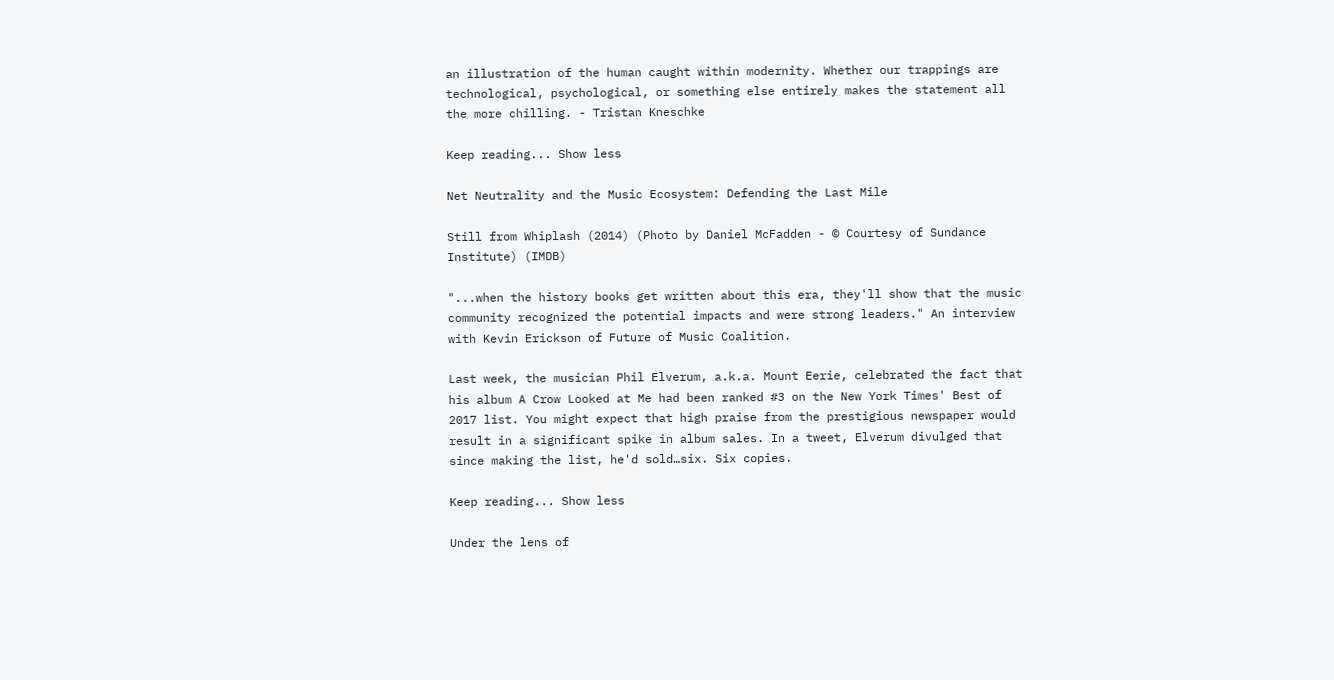an illustration of the human caught within modernity. Whether our trappings are technological, psychological, or something else entirely makes the statement all the more chilling. - Tristan Kneschke

Keep reading... Show less

Net Neutrality and the Music Ecosystem: Defending the Last Mile

Still from Whiplash (2014) (Photo by Daniel McFadden - © Courtesy of Sundance Institute) (IMDB)

"...when the history books get written about this era, they'll show that the music community recognized the potential impacts and were strong leaders." An interview with Kevin Erickson of Future of Music Coalition.

Last week, the musician Phil Elverum, a.k.a. Mount Eerie, celebrated the fact that his album A Crow Looked at Me had been ranked #3 on the New York Times' Best of 2017 list. You might expect that high praise from the prestigious newspaper would result in a significant spike in album sales. In a tweet, Elverum divulged that since making the list, he'd sold…six. Six copies.

Keep reading... Show less

Under the lens of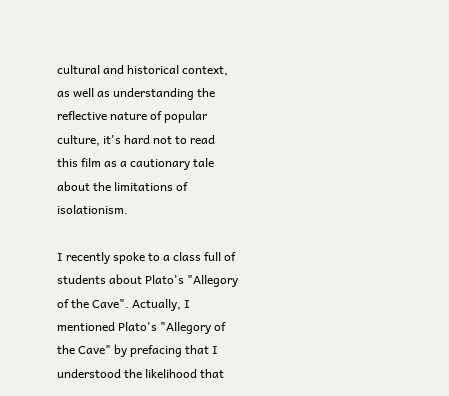cultural and historical context, as well as understanding the reflective nature of popular culture, it's hard not to read this film as a cautionary tale about the limitations of isolationism.

I recently spoke to a class full of students about Plato's "Allegory of the Cave". Actually, I mentioned Plato's "Allegory of the Cave" by prefacing that I understood the likelihood that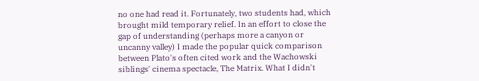no one had read it. Fortunately, two students had, which brought mild temporary relief. In an effort to close the gap of understanding (perhaps more a canyon or uncanny valley) I made the popular quick comparison between Plato's often cited work and the Wachowski siblings' cinema spectacle, The Matrix. What I didn't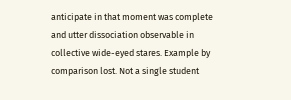anticipate in that moment was complete and utter dissociation observable in collective wide-eyed stares. Example by comparison lost. Not a single student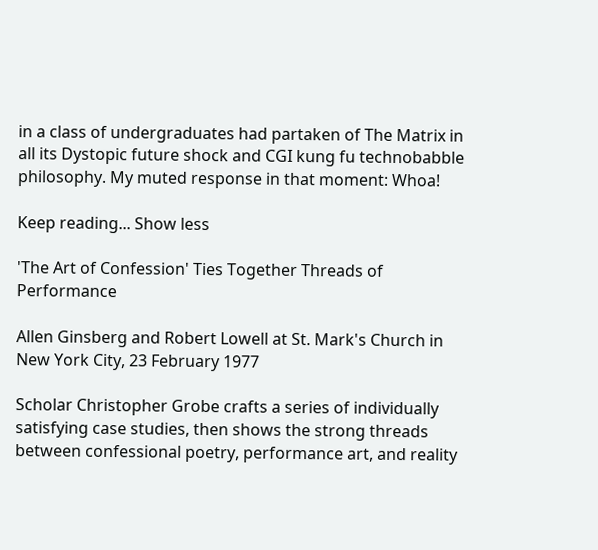in a class of undergraduates had partaken of The Matrix in all its Dystopic future shock and CGI kung fu technobabble philosophy. My muted response in that moment: Whoa!

Keep reading... Show less

'The Art of Confession' Ties Together Threads of Performance

Allen Ginsberg and Robert Lowell at St. Mark's Church in New York City, 23 February 1977

Scholar Christopher Grobe crafts a series of individually satisfying case studies, then shows the strong threads between confessional poetry, performance art, and reality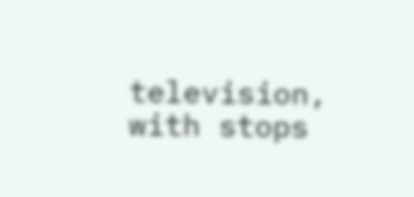television, with stops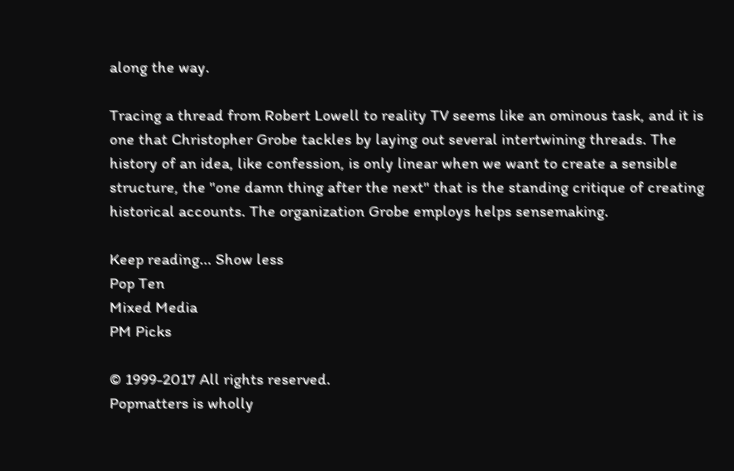along the way.

Tracing a thread from Robert Lowell to reality TV seems like an ominous task, and it is one that Christopher Grobe tackles by laying out several intertwining threads. The history of an idea, like confession, is only linear when we want to create a sensible structure, the "one damn thing after the next" that is the standing critique of creating historical accounts. The organization Grobe employs helps sensemaking.

Keep reading... Show less
Pop Ten
Mixed Media
PM Picks

© 1999-2017 All rights reserved.
Popmatters is wholly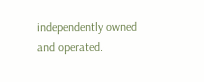independently owned and operated.